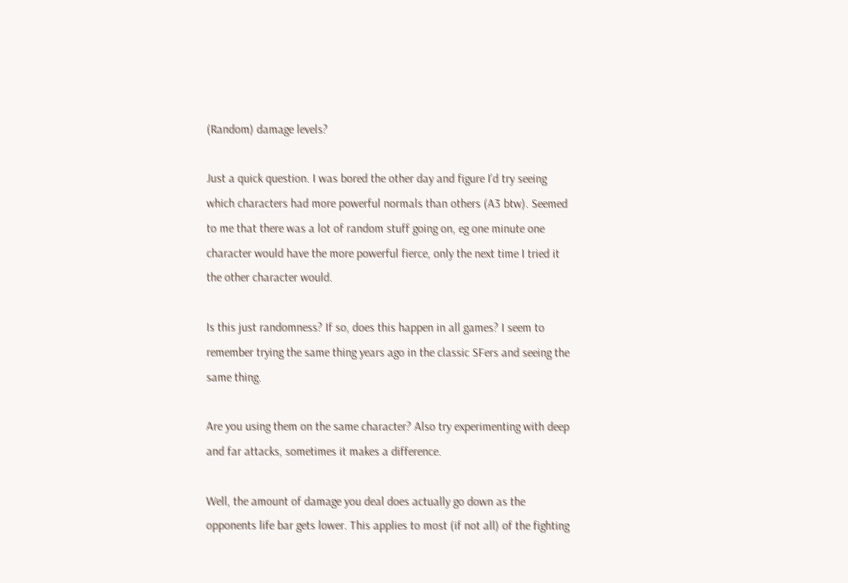(Random) damage levels?

Just a quick question. I was bored the other day and figure I’d try seeing which characters had more powerful normals than others (A3 btw). Seemed to me that there was a lot of random stuff going on, eg one minute one character would have the more powerful fierce, only the next time I tried it the other character would.

Is this just randomness? If so, does this happen in all games? I seem to remember trying the same thing years ago in the classic SFers and seeing the same thing.

Are you using them on the same character? Also try experimenting with deep and far attacks, sometimes it makes a difference.

Well, the amount of damage you deal does actually go down as the opponents life bar gets lower. This applies to most (if not all) of the fighting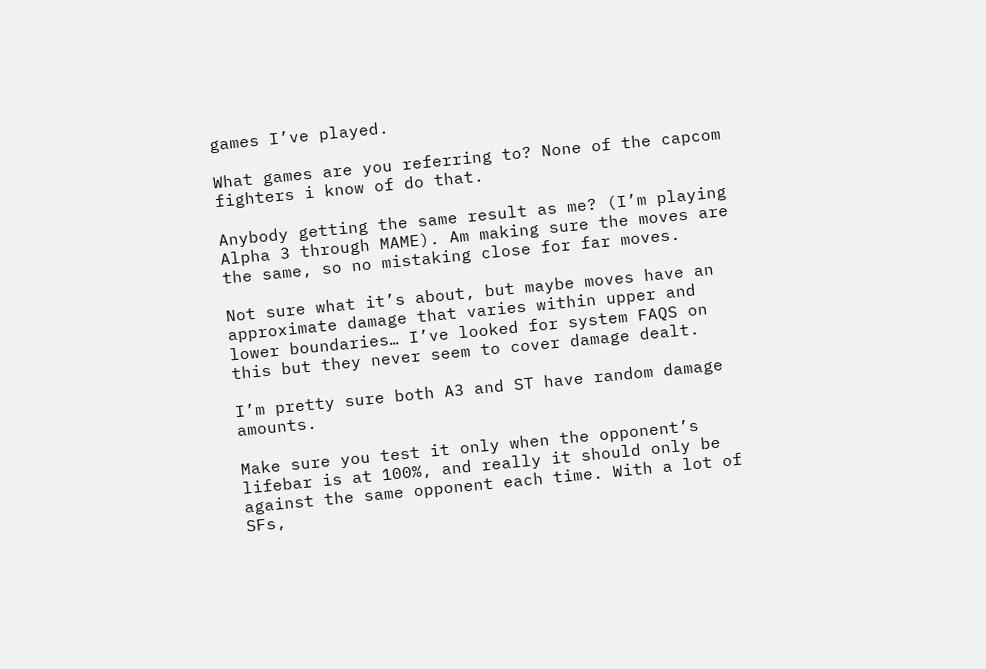games I’ve played.

What games are you referring to? None of the capcom fighters i know of do that.

Anybody getting the same result as me? (I’m playing Alpha 3 through MAME). Am making sure the moves are the same, so no mistaking close for far moves.

Not sure what it’s about, but maybe moves have an approximate damage that varies within upper and lower boundaries… I’ve looked for system FAQS on this but they never seem to cover damage dealt.

I’m pretty sure both A3 and ST have random damage amounts.

Make sure you test it only when the opponent’s lifebar is at 100%, and really it should only be against the same opponent each time. With a lot of SFs,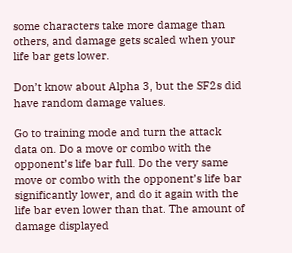some characters take more damage than others, and damage gets scaled when your life bar gets lower.

Don’t know about Alpha 3, but the SF2s did have random damage values.

Go to training mode and turn the attack data on. Do a move or combo with the opponent’s life bar full. Do the very same move or combo with the opponent’s life bar significantly lower, and do it again with the life bar even lower than that. The amount of damage displayed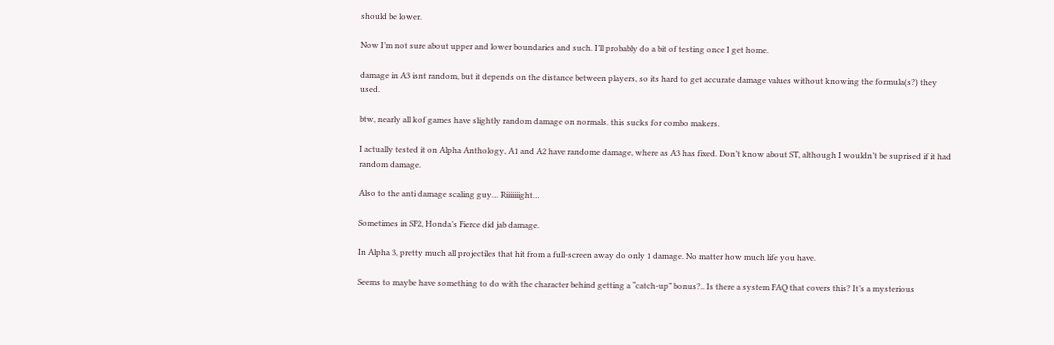should be lower.

Now I’m not sure about upper and lower boundaries and such. I’ll probably do a bit of testing once I get home.

damage in A3 isnt random, but it depends on the distance between players, so its hard to get accurate damage values without knowing the formula(s?) they used.

btw, nearly all kof games have slightly random damage on normals. this sucks for combo makers.

I actually tested it on Alpha Anthology, A1 and A2 have randome damage, where as A3 has fixed. Don’t know about ST, although I wouldn’t be suprised if it had random damage.

Also to the anti damage scaling guy… Riiiiiiight…

Sometimes in SF2, Honda’s Fierce did jab damage.

In Alpha 3, pretty much all projectiles that hit from a full-screen away do only 1 damage. No matter how much life you have.

Seems to maybe have something to do with the character behind getting a “catch-up” bonus?.. Is there a system FAQ that covers this? It’s a mysterious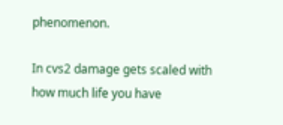phenomenon.

In cvs2 damage gets scaled with how much life you have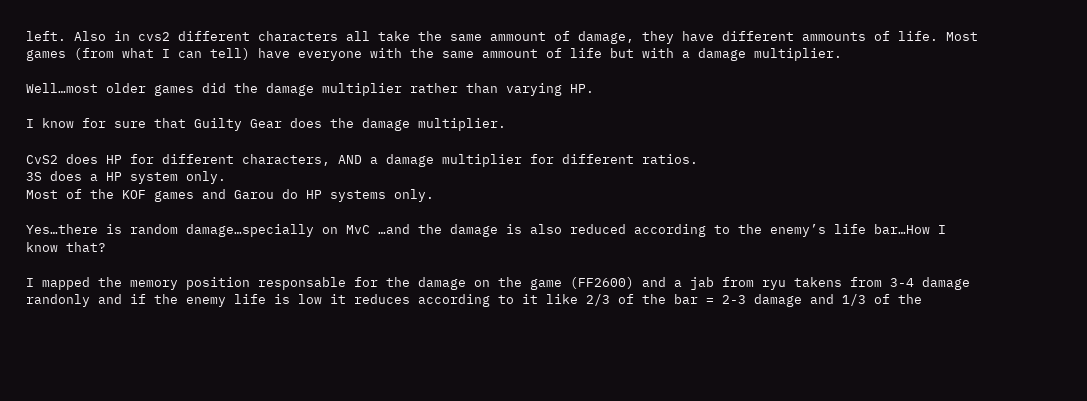left. Also in cvs2 different characters all take the same ammount of damage, they have different ammounts of life. Most games (from what I can tell) have everyone with the same ammount of life but with a damage multiplier.

Well…most older games did the damage multiplier rather than varying HP.

I know for sure that Guilty Gear does the damage multiplier.

CvS2 does HP for different characters, AND a damage multiplier for different ratios.
3S does a HP system only.
Most of the KOF games and Garou do HP systems only.

Yes…there is random damage…specially on MvC …and the damage is also reduced according to the enemy’s life bar…How I know that?

I mapped the memory position responsable for the damage on the game (FF2600) and a jab from ryu takens from 3-4 damage randonly and if the enemy life is low it reduces according to it like 2/3 of the bar = 2-3 damage and 1/3 of the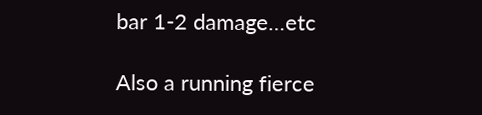bar 1-2 damage…etc

Also a running fierce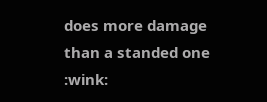does more damage than a standed one :wink: